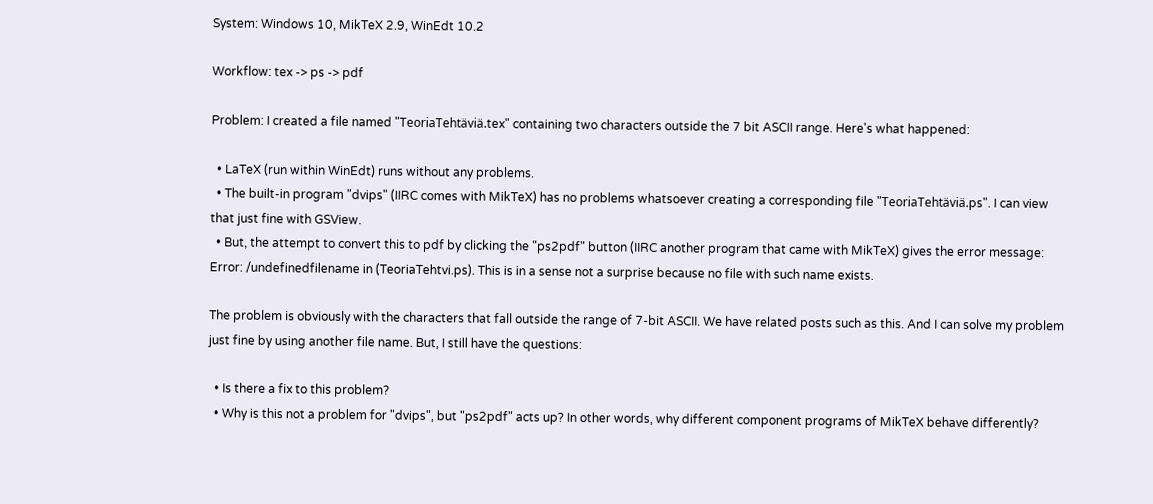System: Windows 10, MikTeX 2.9, WinEdt 10.2

Workflow: tex -> ps -> pdf

Problem: I created a file named "TeoriaTehtäviä.tex" containing two characters outside the 7 bit ASCII range. Here's what happened:

  • LaTeX (run within WinEdt) runs without any problems.
  • The built-in program "dvips" (IIRC comes with MikTeX) has no problems whatsoever creating a corresponding file "TeoriaTehtäviä.ps". I can view that just fine with GSView.
  • But, the attempt to convert this to pdf by clicking the "ps2pdf" button (IIRC another program that came with MikTeX) gives the error message: Error: /undefinedfilename in (TeoriaTehtvi.ps). This is in a sense not a surprise because no file with such name exists.

The problem is obviously with the characters that fall outside the range of 7-bit ASCII. We have related posts such as this. And I can solve my problem just fine by using another file name. But, I still have the questions:

  • Is there a fix to this problem?
  • Why is this not a problem for "dvips", but "ps2pdf" acts up? In other words, why different component programs of MikTeX behave differently?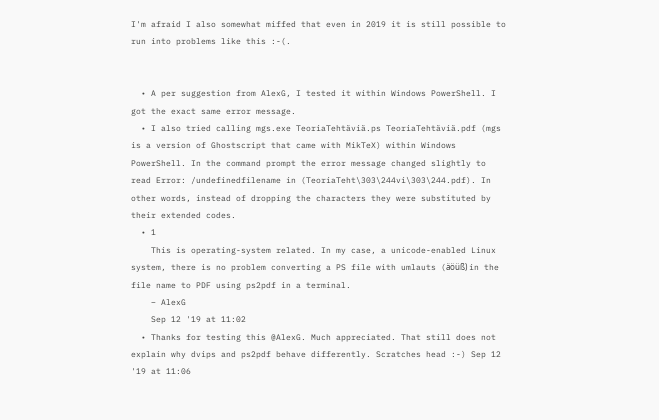I'm afraid I also somewhat miffed that even in 2019 it is still possible to run into problems like this :-(.


  • A per suggestion from AlexG, I tested it within Windows PowerShell. I got the exact same error message.
  • I also tried calling mgs.exe TeoriaTehtäviä.ps TeoriaTehtäviä.pdf (mgs is a version of Ghostscript that came with MikTeX) within Windows PowerShell. In the command prompt the error message changed slightly to read Error: /undefinedfilename in (TeoriaTeht\303\244vi\303\244.pdf). In other words, instead of dropping the characters they were substituted by their extended codes.
  • 1
    This is operating-system related. In my case, a unicode-enabled Linux system, there is no problem converting a PS file with umlauts (äöüß) in the file name to PDF using ps2pdf in a terminal.
    – AlexG
    Sep 12 '19 at 11:02
  • Thanks for testing this @AlexG. Much appreciated. That still does not explain why dvips and ps2pdf behave differently. Scratches head :-) Sep 12 '19 at 11:06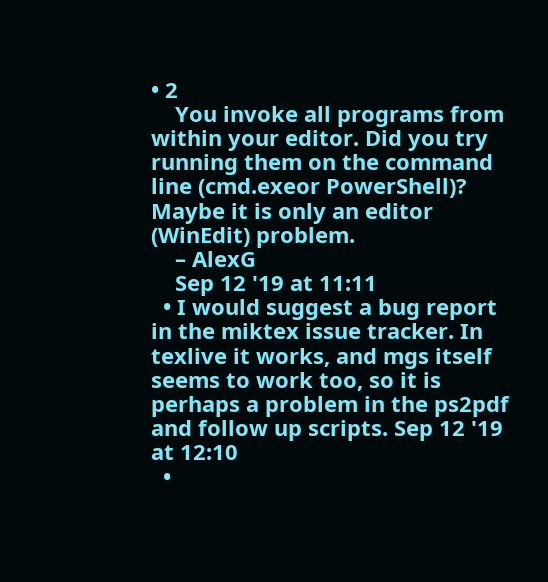• 2
    You invoke all programs from within your editor. Did you try running them on the command line (cmd.exeor PowerShell)? Maybe it is only an editor (WinEdit) problem.
    – AlexG
    Sep 12 '19 at 11:11
  • I would suggest a bug report in the miktex issue tracker. In texlive it works, and mgs itself seems to work too, so it is perhaps a problem in the ps2pdf and follow up scripts. Sep 12 '19 at 12:10
  •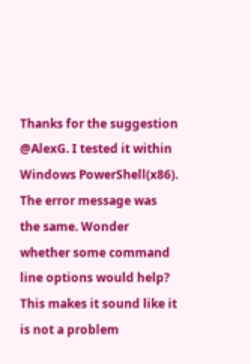Thanks for the suggestion @AlexG. I tested it within Windows PowerShell(x86). The error message was the same. Wonder whether some command line options would help? This makes it sound like it is not a problem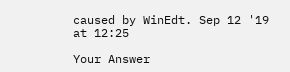caused by WinEdt. Sep 12 '19 at 12:25

Your Answer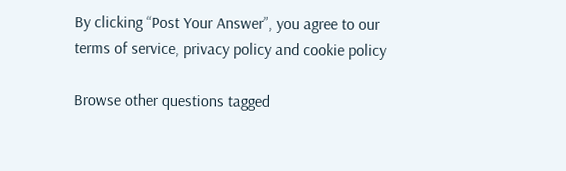By clicking “Post Your Answer”, you agree to our terms of service, privacy policy and cookie policy

Browse other questions tagged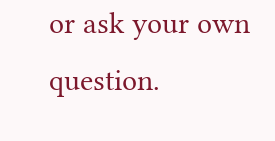or ask your own question.